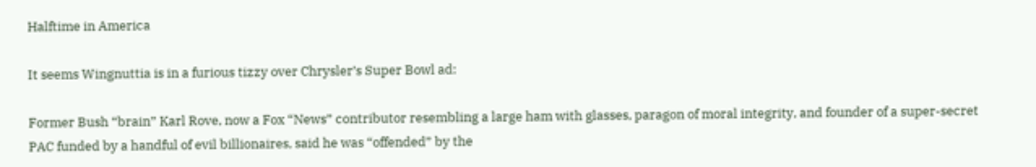Halftime in America

It seems Wingnuttia is in a furious tizzy over Chrysler’s Super Bowl ad:

Former Bush “brain” Karl Rove, now a Fox “News” contributor resembling a large ham with glasses, paragon of moral integrity, and founder of a super-secret PAC funded by a handful of evil billionaires, said he was “offended” by the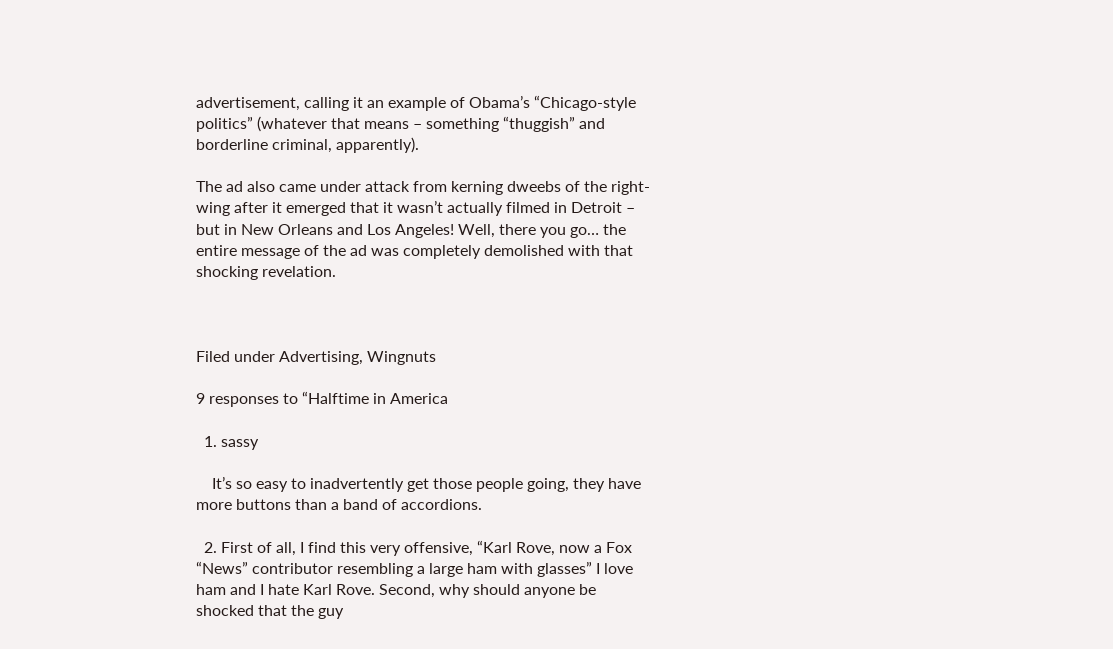advertisement, calling it an example of Obama’s “Chicago-style politics” (whatever that means – something “thuggish” and borderline criminal, apparently).

The ad also came under attack from kerning dweebs of the right-wing after it emerged that it wasn’t actually filmed in Detroit – but in New Orleans and Los Angeles! Well, there you go… the entire message of the ad was completely demolished with that shocking revelation.



Filed under Advertising, Wingnuts

9 responses to “Halftime in America

  1. sassy

    It’s so easy to inadvertently get those people going, they have more buttons than a band of accordions.

  2. First of all, I find this very offensive, “Karl Rove, now a Fox “News” contributor resembling a large ham with glasses” I love ham and I hate Karl Rove. Second, why should anyone be shocked that the guy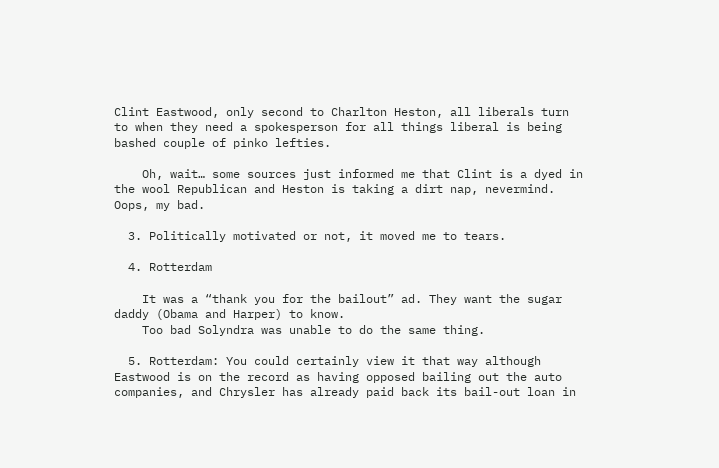Clint Eastwood, only second to Charlton Heston, all liberals turn to when they need a spokesperson for all things liberal is being bashed couple of pinko lefties.

    Oh, wait… some sources just informed me that Clint is a dyed in the wool Republican and Heston is taking a dirt nap, nevermind. Oops, my bad.

  3. Politically motivated or not, it moved me to tears.

  4. Rotterdam

    It was a “thank you for the bailout” ad. They want the sugar daddy (Obama and Harper) to know.
    Too bad Solyndra was unable to do the same thing.

  5. Rotterdam: You could certainly view it that way although Eastwood is on the record as having opposed bailing out the auto companies, and Chrysler has already paid back its bail-out loan in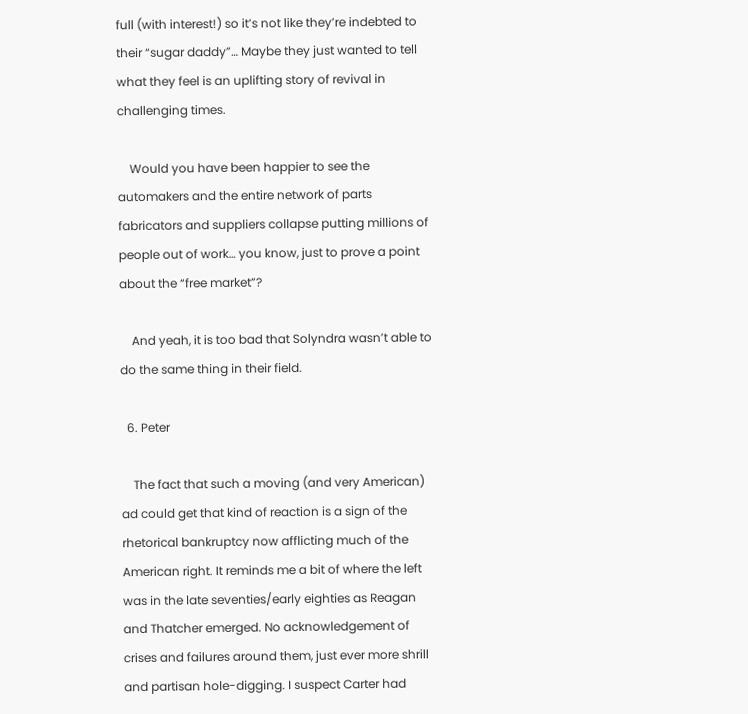full (with interest!) so it’s not like they’re indebted to their “sugar daddy”… Maybe they just wanted to tell what they feel is an uplifting story of revival in challenging times.

    Would you have been happier to see the automakers and the entire network of parts fabricators and suppliers collapse putting millions of people out of work… you know, just to prove a point about the “free market”?

    And yeah, it is too bad that Solyndra wasn’t able to do the same thing in their field.

  6. Peter

    The fact that such a moving (and very American) ad could get that kind of reaction is a sign of the rhetorical bankruptcy now afflicting much of the American right. It reminds me a bit of where the left was in the late seventies/early eighties as Reagan and Thatcher emerged. No acknowledgement of crises and failures around them, just ever more shrill and partisan hole-digging. I suspect Carter had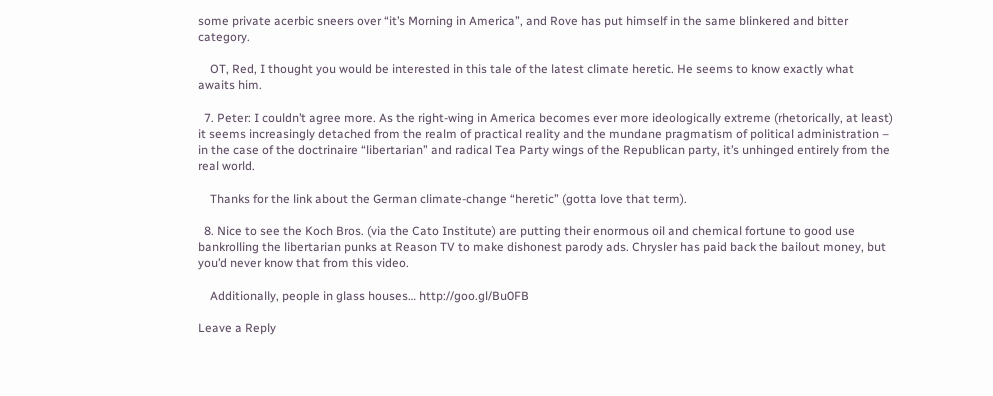some private acerbic sneers over “it’s Morning in America”, and Rove has put himself in the same blinkered and bitter category.

    OT, Red, I thought you would be interested in this tale of the latest climate heretic. He seems to know exactly what awaits him.

  7. Peter: I couldn’t agree more. As the right-wing in America becomes ever more ideologically extreme (rhetorically, at least) it seems increasingly detached from the realm of practical reality and the mundane pragmatism of political administration – in the case of the doctrinaire “libertarian” and radical Tea Party wings of the Republican party, it’s unhinged entirely from the real world.

    Thanks for the link about the German climate-change “heretic” (gotta love that term).

  8. Nice to see the Koch Bros. (via the Cato Institute) are putting their enormous oil and chemical fortune to good use bankrolling the libertarian punks at Reason TV to make dishonest parody ads. Chrysler has paid back the bailout money, but you’d never know that from this video.

    Additionally, people in glass houses… http://goo.gl/Bu0FB

Leave a Reply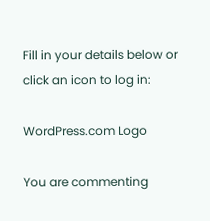Fill in your details below or click an icon to log in:

WordPress.com Logo

You are commenting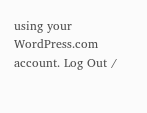using your WordPress.com account. Log Out /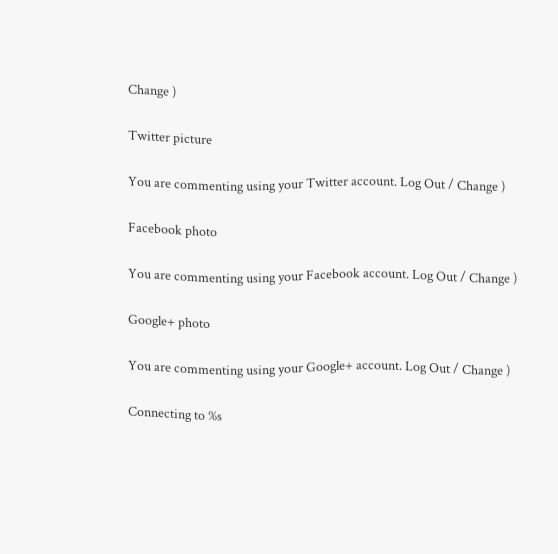Change )

Twitter picture

You are commenting using your Twitter account. Log Out / Change )

Facebook photo

You are commenting using your Facebook account. Log Out / Change )

Google+ photo

You are commenting using your Google+ account. Log Out / Change )

Connecting to %s